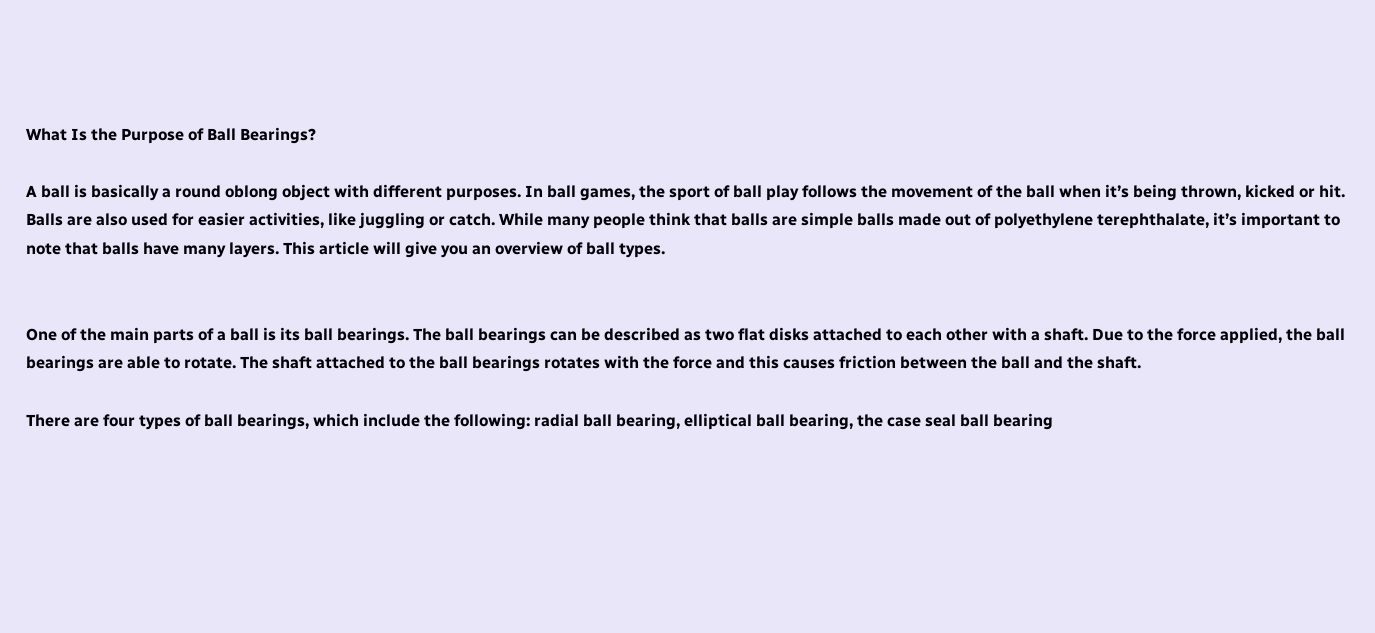What Is the Purpose of Ball Bearings?

A ball is basically a round oblong object with different purposes. In ball games, the sport of ball play follows the movement of the ball when it’s being thrown, kicked or hit. Balls are also used for easier activities, like juggling or catch. While many people think that balls are simple balls made out of polyethylene terephthalate, it’s important to note that balls have many layers. This article will give you an overview of ball types.


One of the main parts of a ball is its ball bearings. The ball bearings can be described as two flat disks attached to each other with a shaft. Due to the force applied, the ball bearings are able to rotate. The shaft attached to the ball bearings rotates with the force and this causes friction between the ball and the shaft.

There are four types of ball bearings, which include the following: radial ball bearing, elliptical ball bearing, the case seal ball bearing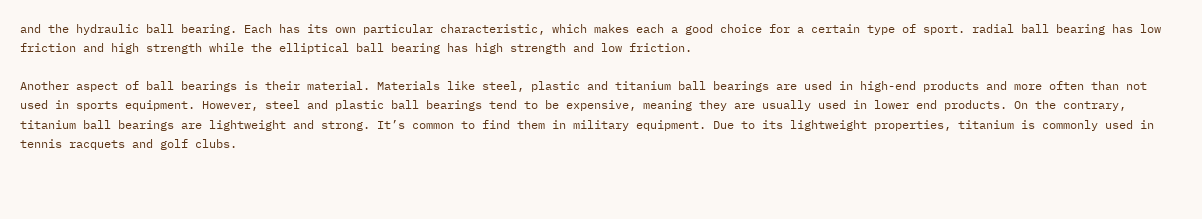and the hydraulic ball bearing. Each has its own particular characteristic, which makes each a good choice for a certain type of sport. radial ball bearing has low friction and high strength while the elliptical ball bearing has high strength and low friction.

Another aspect of ball bearings is their material. Materials like steel, plastic and titanium ball bearings are used in high-end products and more often than not used in sports equipment. However, steel and plastic ball bearings tend to be expensive, meaning they are usually used in lower end products. On the contrary, titanium ball bearings are lightweight and strong. It’s common to find them in military equipment. Due to its lightweight properties, titanium is commonly used in tennis racquets and golf clubs.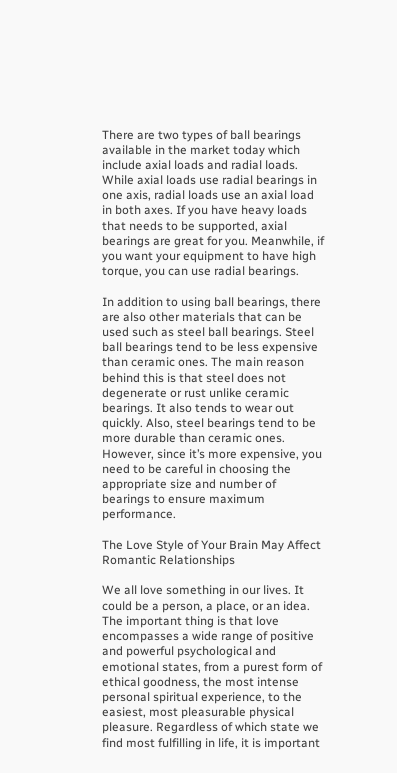There are two types of ball bearings available in the market today which include axial loads and radial loads. While axial loads use radial bearings in one axis, radial loads use an axial load in both axes. If you have heavy loads that needs to be supported, axial bearings are great for you. Meanwhile, if you want your equipment to have high torque, you can use radial bearings.

In addition to using ball bearings, there are also other materials that can be used such as steel ball bearings. Steel ball bearings tend to be less expensive than ceramic ones. The main reason behind this is that steel does not degenerate or rust unlike ceramic bearings. It also tends to wear out quickly. Also, steel bearings tend to be more durable than ceramic ones. However, since it’s more expensive, you need to be careful in choosing the appropriate size and number of bearings to ensure maximum performance.

The Love Style of Your Brain May Affect Romantic Relationships

We all love something in our lives. It could be a person, a place, or an idea. The important thing is that love encompasses a wide range of positive and powerful psychological and emotional states, from a purest form of ethical goodness, the most intense personal spiritual experience, to the easiest, most pleasurable physical pleasure. Regardless of which state we find most fulfilling in life, it is important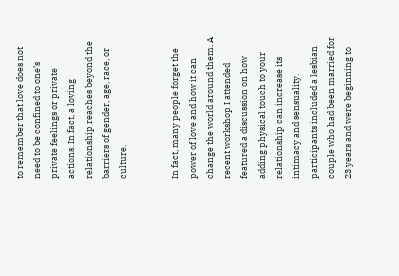to remember that love does not need to be confined to one’s private feelings or private actions. In fact, a loving relationship reaches beyond the barriers of gender, age, race, or culture.


In fact, many people forget the power of love and how it can change the world around them. A recent workshop I attended featured a discussion on how adding physical touch to your relationship can increase its intimacy and sensuality. participants included a lesbian couple who had been married for 23 years and were beginning to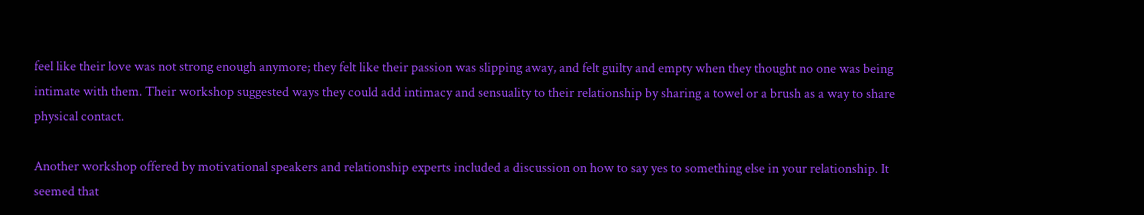feel like their love was not strong enough anymore; they felt like their passion was slipping away, and felt guilty and empty when they thought no one was being intimate with them. Their workshop suggested ways they could add intimacy and sensuality to their relationship by sharing a towel or a brush as a way to share physical contact.

Another workshop offered by motivational speakers and relationship experts included a discussion on how to say yes to something else in your relationship. It seemed that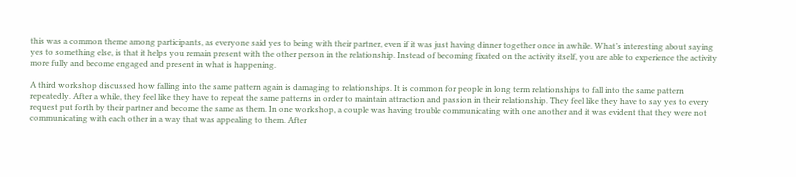this was a common theme among participants, as everyone said yes to being with their partner, even if it was just having dinner together once in awhile. What’s interesting about saying yes to something else, is that it helps you remain present with the other person in the relationship. Instead of becoming fixated on the activity itself, you are able to experience the activity more fully and become engaged and present in what is happening.

A third workshop discussed how falling into the same pattern again is damaging to relationships. It is common for people in long term relationships to fall into the same pattern repeatedly. After a while, they feel like they have to repeat the same patterns in order to maintain attraction and passion in their relationship. They feel like they have to say yes to every request put forth by their partner and become the same as them. In one workshop, a couple was having trouble communicating with one another and it was evident that they were not communicating with each other in a way that was appealing to them. After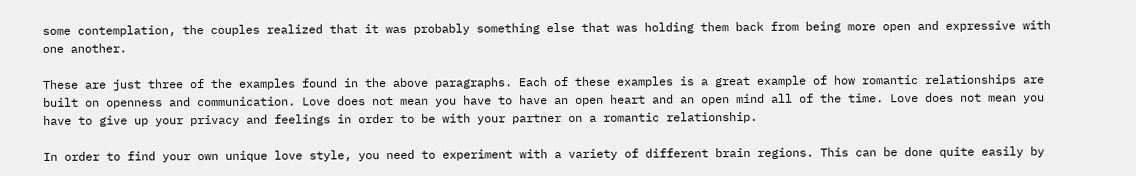some contemplation, the couples realized that it was probably something else that was holding them back from being more open and expressive with one another.

These are just three of the examples found in the above paragraphs. Each of these examples is a great example of how romantic relationships are built on openness and communication. Love does not mean you have to have an open heart and an open mind all of the time. Love does not mean you have to give up your privacy and feelings in order to be with your partner on a romantic relationship.

In order to find your own unique love style, you need to experiment with a variety of different brain regions. This can be done quite easily by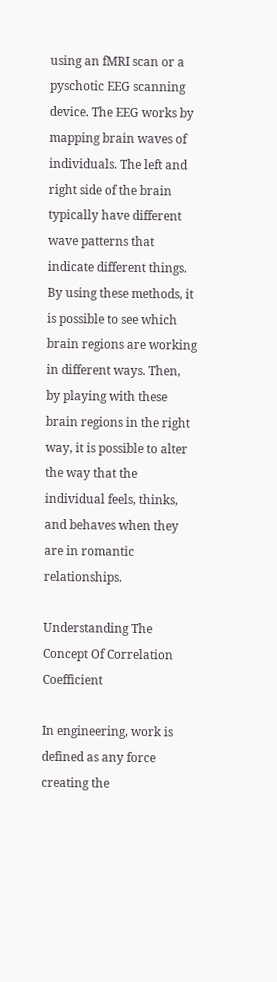using an fMRI scan or a pyschotic EEG scanning device. The EEG works by mapping brain waves of individuals. The left and right side of the brain typically have different wave patterns that indicate different things. By using these methods, it is possible to see which brain regions are working in different ways. Then, by playing with these brain regions in the right way, it is possible to alter the way that the individual feels, thinks, and behaves when they are in romantic relationships.

Understanding The Concept Of Correlation Coefficient

In engineering, work is defined as any force creating the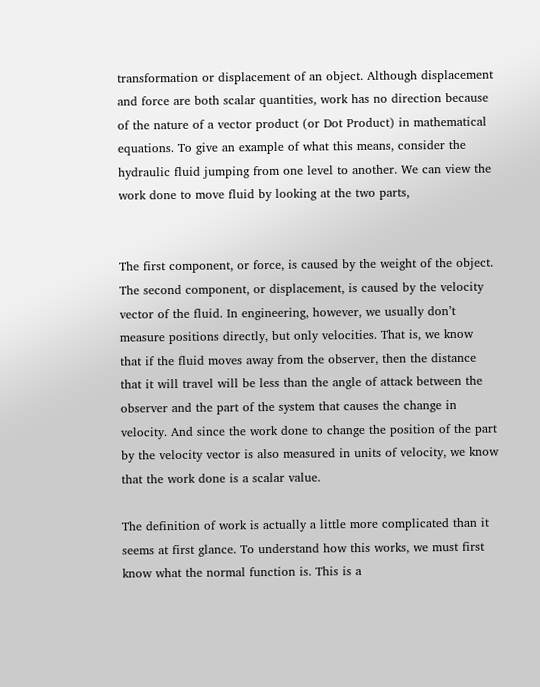transformation or displacement of an object. Although displacement and force are both scalar quantities, work has no direction because of the nature of a vector product (or Dot Product) in mathematical equations. To give an example of what this means, consider the hydraulic fluid jumping from one level to another. We can view the work done to move fluid by looking at the two parts,


The first component, or force, is caused by the weight of the object. The second component, or displacement, is caused by the velocity vector of the fluid. In engineering, however, we usually don’t measure positions directly, but only velocities. That is, we know that if the fluid moves away from the observer, then the distance that it will travel will be less than the angle of attack between the observer and the part of the system that causes the change in velocity. And since the work done to change the position of the part by the velocity vector is also measured in units of velocity, we know that the work done is a scalar value.

The definition of work is actually a little more complicated than it seems at first glance. To understand how this works, we must first know what the normal function is. This is a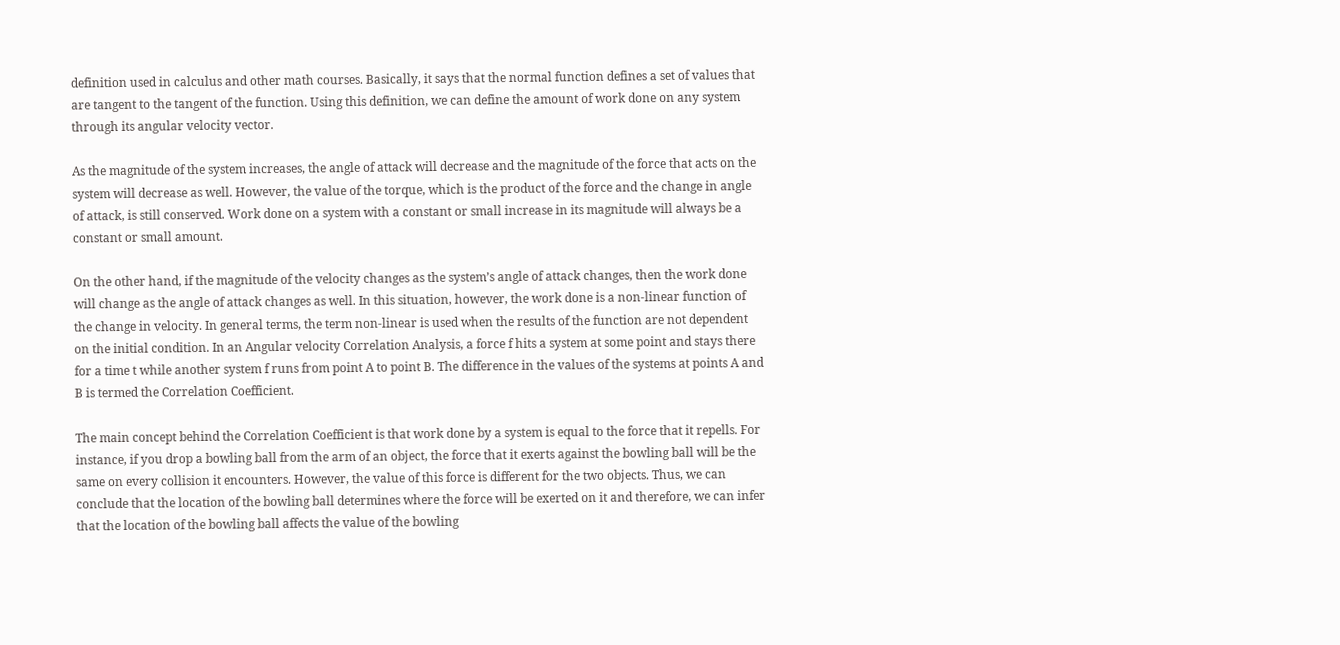definition used in calculus and other math courses. Basically, it says that the normal function defines a set of values that are tangent to the tangent of the function. Using this definition, we can define the amount of work done on any system through its angular velocity vector.

As the magnitude of the system increases, the angle of attack will decrease and the magnitude of the force that acts on the system will decrease as well. However, the value of the torque, which is the product of the force and the change in angle of attack, is still conserved. Work done on a system with a constant or small increase in its magnitude will always be a constant or small amount.

On the other hand, if the magnitude of the velocity changes as the system’s angle of attack changes, then the work done will change as the angle of attack changes as well. In this situation, however, the work done is a non-linear function of the change in velocity. In general terms, the term non-linear is used when the results of the function are not dependent on the initial condition. In an Angular velocity Correlation Analysis, a force f hits a system at some point and stays there for a time t while another system f runs from point A to point B. The difference in the values of the systems at points A and B is termed the Correlation Coefficient.

The main concept behind the Correlation Coefficient is that work done by a system is equal to the force that it repells. For instance, if you drop a bowling ball from the arm of an object, the force that it exerts against the bowling ball will be the same on every collision it encounters. However, the value of this force is different for the two objects. Thus, we can conclude that the location of the bowling ball determines where the force will be exerted on it and therefore, we can infer that the location of the bowling ball affects the value of the bowling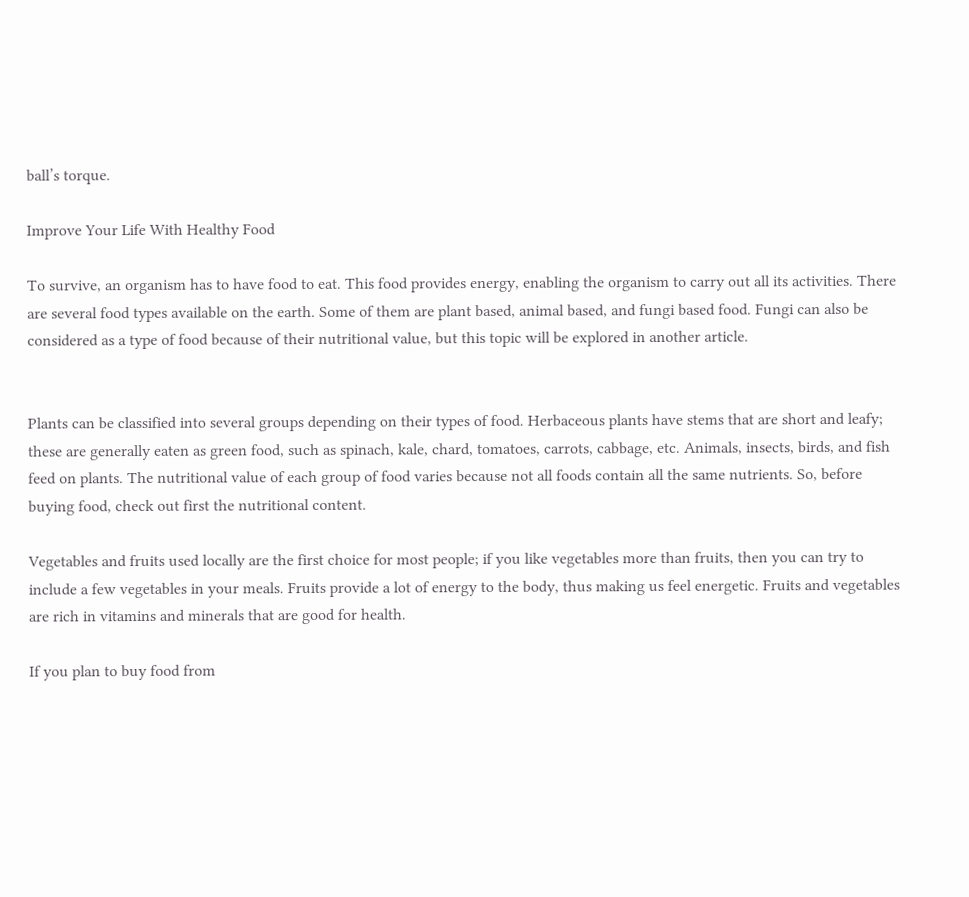ball’s torque.

Improve Your Life With Healthy Food

To survive, an organism has to have food to eat. This food provides energy, enabling the organism to carry out all its activities. There are several food types available on the earth. Some of them are plant based, animal based, and fungi based food. Fungi can also be considered as a type of food because of their nutritional value, but this topic will be explored in another article.


Plants can be classified into several groups depending on their types of food. Herbaceous plants have stems that are short and leafy; these are generally eaten as green food, such as spinach, kale, chard, tomatoes, carrots, cabbage, etc. Animals, insects, birds, and fish feed on plants. The nutritional value of each group of food varies because not all foods contain all the same nutrients. So, before buying food, check out first the nutritional content.

Vegetables and fruits used locally are the first choice for most people; if you like vegetables more than fruits, then you can try to include a few vegetables in your meals. Fruits provide a lot of energy to the body, thus making us feel energetic. Fruits and vegetables are rich in vitamins and minerals that are good for health.

If you plan to buy food from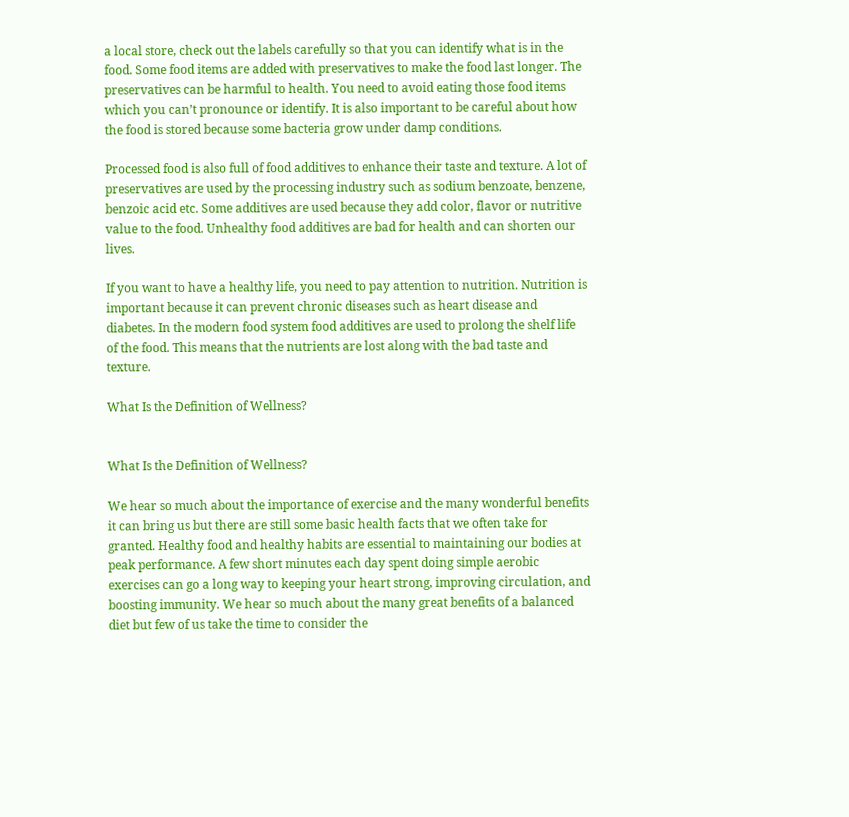a local store, check out the labels carefully so that you can identify what is in the food. Some food items are added with preservatives to make the food last longer. The preservatives can be harmful to health. You need to avoid eating those food items which you can’t pronounce or identify. It is also important to be careful about how the food is stored because some bacteria grow under damp conditions.

Processed food is also full of food additives to enhance their taste and texture. A lot of preservatives are used by the processing industry such as sodium benzoate, benzene, benzoic acid etc. Some additives are used because they add color, flavor or nutritive value to the food. Unhealthy food additives are bad for health and can shorten our lives.

If you want to have a healthy life, you need to pay attention to nutrition. Nutrition is important because it can prevent chronic diseases such as heart disease and diabetes. In the modern food system food additives are used to prolong the shelf life of the food. This means that the nutrients are lost along with the bad taste and texture.

What Is the Definition of Wellness?


What Is the Definition of Wellness?

We hear so much about the importance of exercise and the many wonderful benefits it can bring us but there are still some basic health facts that we often take for granted. Healthy food and healthy habits are essential to maintaining our bodies at peak performance. A few short minutes each day spent doing simple aerobic exercises can go a long way to keeping your heart strong, improving circulation, and boosting immunity. We hear so much about the many great benefits of a balanced diet but few of us take the time to consider the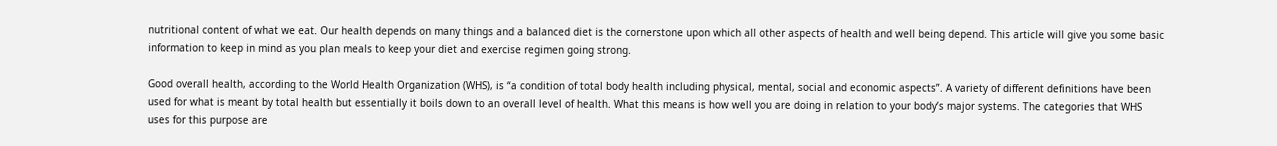nutritional content of what we eat. Our health depends on many things and a balanced diet is the cornerstone upon which all other aspects of health and well being depend. This article will give you some basic information to keep in mind as you plan meals to keep your diet and exercise regimen going strong.

Good overall health, according to the World Health Organization (WHS), is “a condition of total body health including physical, mental, social and economic aspects”. A variety of different definitions have been used for what is meant by total health but essentially it boils down to an overall level of health. What this means is how well you are doing in relation to your body’s major systems. The categories that WHS uses for this purpose are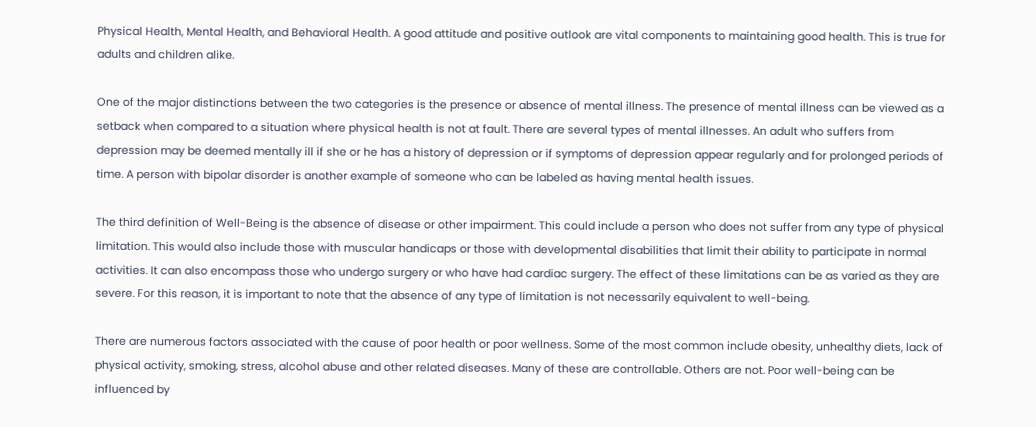Physical Health, Mental Health, and Behavioral Health. A good attitude and positive outlook are vital components to maintaining good health. This is true for adults and children alike.

One of the major distinctions between the two categories is the presence or absence of mental illness. The presence of mental illness can be viewed as a setback when compared to a situation where physical health is not at fault. There are several types of mental illnesses. An adult who suffers from depression may be deemed mentally ill if she or he has a history of depression or if symptoms of depression appear regularly and for prolonged periods of time. A person with bipolar disorder is another example of someone who can be labeled as having mental health issues.

The third definition of Well-Being is the absence of disease or other impairment. This could include a person who does not suffer from any type of physical limitation. This would also include those with muscular handicaps or those with developmental disabilities that limit their ability to participate in normal activities. It can also encompass those who undergo surgery or who have had cardiac surgery. The effect of these limitations can be as varied as they are severe. For this reason, it is important to note that the absence of any type of limitation is not necessarily equivalent to well-being.

There are numerous factors associated with the cause of poor health or poor wellness. Some of the most common include obesity, unhealthy diets, lack of physical activity, smoking, stress, alcohol abuse and other related diseases. Many of these are controllable. Others are not. Poor well-being can be influenced by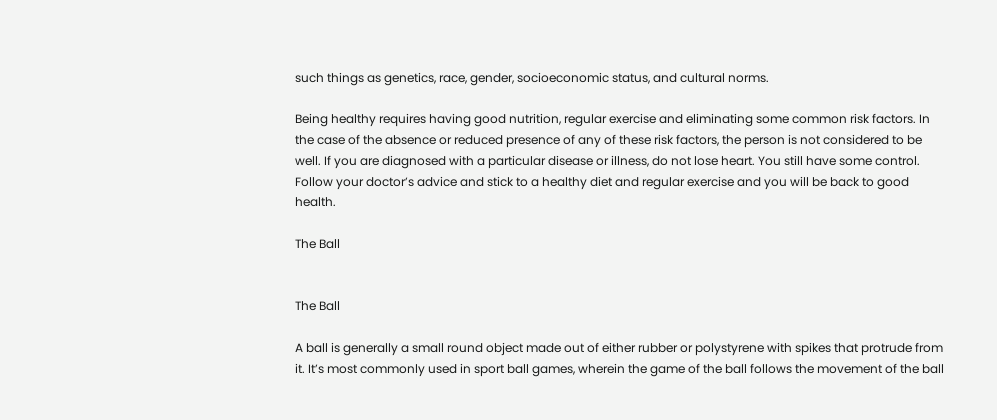such things as genetics, race, gender, socioeconomic status, and cultural norms.

Being healthy requires having good nutrition, regular exercise and eliminating some common risk factors. In the case of the absence or reduced presence of any of these risk factors, the person is not considered to be well. If you are diagnosed with a particular disease or illness, do not lose heart. You still have some control. Follow your doctor’s advice and stick to a healthy diet and regular exercise and you will be back to good health.

The Ball


The Ball

A ball is generally a small round object made out of either rubber or polystyrene with spikes that protrude from it. It’s most commonly used in sport ball games, wherein the game of the ball follows the movement of the ball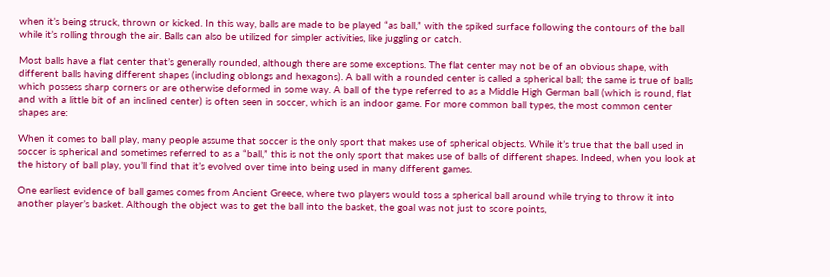when it’s being struck, thrown or kicked. In this way, balls are made to be played “as ball,” with the spiked surface following the contours of the ball while it’s rolling through the air. Balls can also be utilized for simpler activities, like juggling or catch.

Most balls have a flat center that’s generally rounded, although there are some exceptions. The flat center may not be of an obvious shape, with different balls having different shapes (including oblongs and hexagons). A ball with a rounded center is called a spherical ball; the same is true of balls which possess sharp corners or are otherwise deformed in some way. A ball of the type referred to as a Middle High German ball (which is round, flat and with a little bit of an inclined center) is often seen in soccer, which is an indoor game. For more common ball types, the most common center shapes are:

When it comes to ball play, many people assume that soccer is the only sport that makes use of spherical objects. While it’s true that the ball used in soccer is spherical and sometimes referred to as a “ball,” this is not the only sport that makes use of balls of different shapes. Indeed, when you look at the history of ball play, you’ll find that it’s evolved over time into being used in many different games.

One earliest evidence of ball games comes from Ancient Greece, where two players would toss a spherical ball around while trying to throw it into another player’s basket. Although the object was to get the ball into the basket, the goal was not just to score points,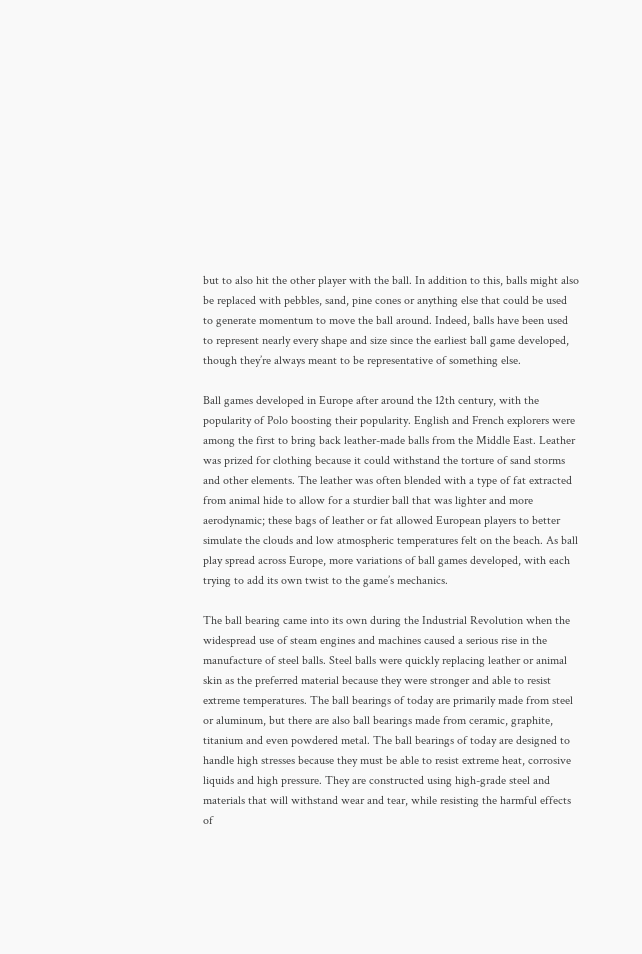but to also hit the other player with the ball. In addition to this, balls might also be replaced with pebbles, sand, pine cones or anything else that could be used to generate momentum to move the ball around. Indeed, balls have been used to represent nearly every shape and size since the earliest ball game developed, though they’re always meant to be representative of something else.

Ball games developed in Europe after around the 12th century, with the popularity of Polo boosting their popularity. English and French explorers were among the first to bring back leather-made balls from the Middle East. Leather was prized for clothing because it could withstand the torture of sand storms and other elements. The leather was often blended with a type of fat extracted from animal hide to allow for a sturdier ball that was lighter and more aerodynamic; these bags of leather or fat allowed European players to better simulate the clouds and low atmospheric temperatures felt on the beach. As ball play spread across Europe, more variations of ball games developed, with each trying to add its own twist to the game’s mechanics.

The ball bearing came into its own during the Industrial Revolution when the widespread use of steam engines and machines caused a serious rise in the manufacture of steel balls. Steel balls were quickly replacing leather or animal skin as the preferred material because they were stronger and able to resist extreme temperatures. The ball bearings of today are primarily made from steel or aluminum, but there are also ball bearings made from ceramic, graphite, titanium and even powdered metal. The ball bearings of today are designed to handle high stresses because they must be able to resist extreme heat, corrosive liquids and high pressure. They are constructed using high-grade steel and materials that will withstand wear and tear, while resisting the harmful effects of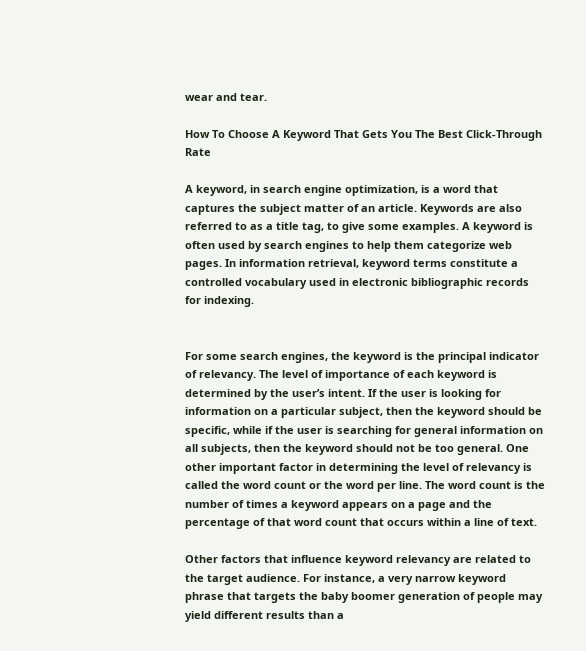wear and tear.

How To Choose A Keyword That Gets You The Best Click-Through Rate

A keyword, in search engine optimization, is a word that captures the subject matter of an article. Keywords are also referred to as a title tag, to give some examples. A keyword is often used by search engines to help them categorize web pages. In information retrieval, keyword terms constitute a controlled vocabulary used in electronic bibliographic records for indexing.


For some search engines, the keyword is the principal indicator of relevancy. The level of importance of each keyword is determined by the user’s intent. If the user is looking for information on a particular subject, then the keyword should be specific, while if the user is searching for general information on all subjects, then the keyword should not be too general. One other important factor in determining the level of relevancy is called the word count or the word per line. The word count is the number of times a keyword appears on a page and the percentage of that word count that occurs within a line of text.

Other factors that influence keyword relevancy are related to the target audience. For instance, a very narrow keyword phrase that targets the baby boomer generation of people may yield different results than a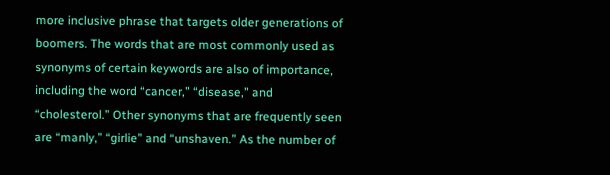more inclusive phrase that targets older generations of boomers. The words that are most commonly used as synonyms of certain keywords are also of importance, including the word “cancer,” “disease,” and “cholesterol.” Other synonyms that are frequently seen are “manly,” “girlie” and “unshaven.” As the number of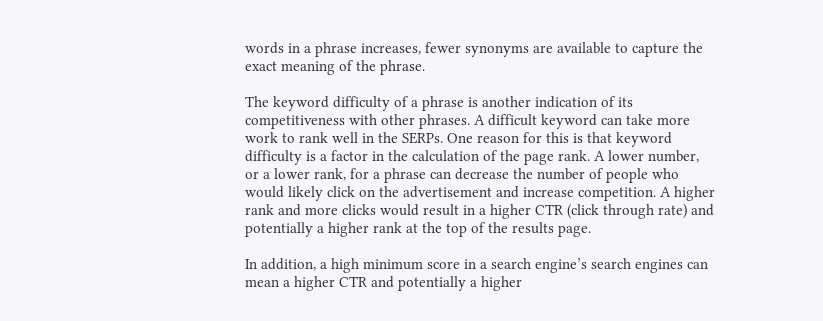words in a phrase increases, fewer synonyms are available to capture the exact meaning of the phrase.

The keyword difficulty of a phrase is another indication of its competitiveness with other phrases. A difficult keyword can take more work to rank well in the SERPs. One reason for this is that keyword difficulty is a factor in the calculation of the page rank. A lower number, or a lower rank, for a phrase can decrease the number of people who would likely click on the advertisement and increase competition. A higher rank and more clicks would result in a higher CTR (click through rate) and potentially a higher rank at the top of the results page.

In addition, a high minimum score in a search engine’s search engines can mean a higher CTR and potentially a higher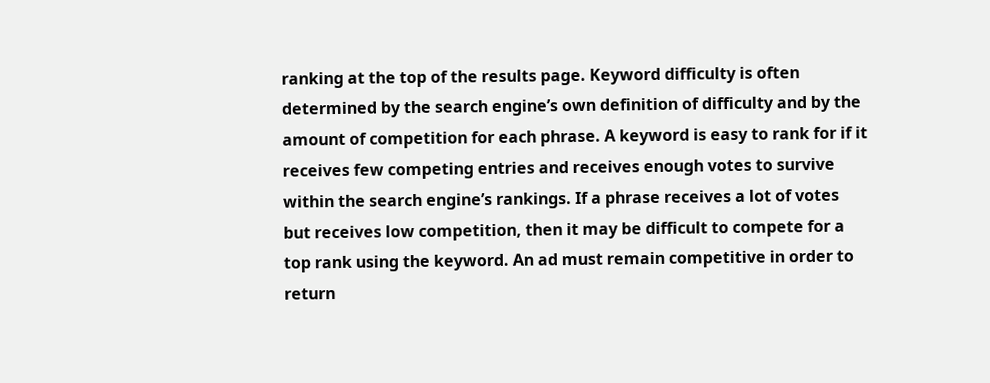ranking at the top of the results page. Keyword difficulty is often determined by the search engine’s own definition of difficulty and by the amount of competition for each phrase. A keyword is easy to rank for if it receives few competing entries and receives enough votes to survive within the search engine’s rankings. If a phrase receives a lot of votes but receives low competition, then it may be difficult to compete for a top rank using the keyword. An ad must remain competitive in order to return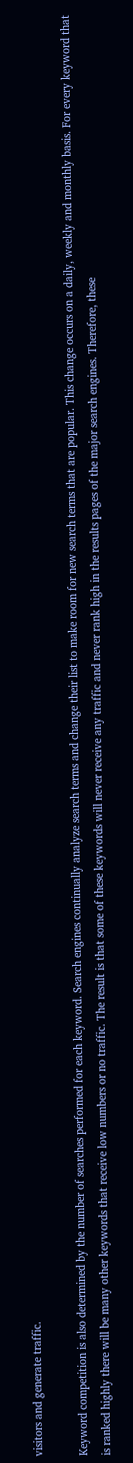visitors and generate traffic.

Keyword competition is also determined by the number of searches performed for each keyword. Search engines continually analyze search terms and change their list to make room for new search terms that are popular. This change occurs on a daily, weekly and monthly basis. For every keyword that is ranked highly there will be many other keywords that receive low numbers or no traffic. The result is that some of these keywords will never receive any traffic and never rank high in the results pages of the major search engines. Therefore, these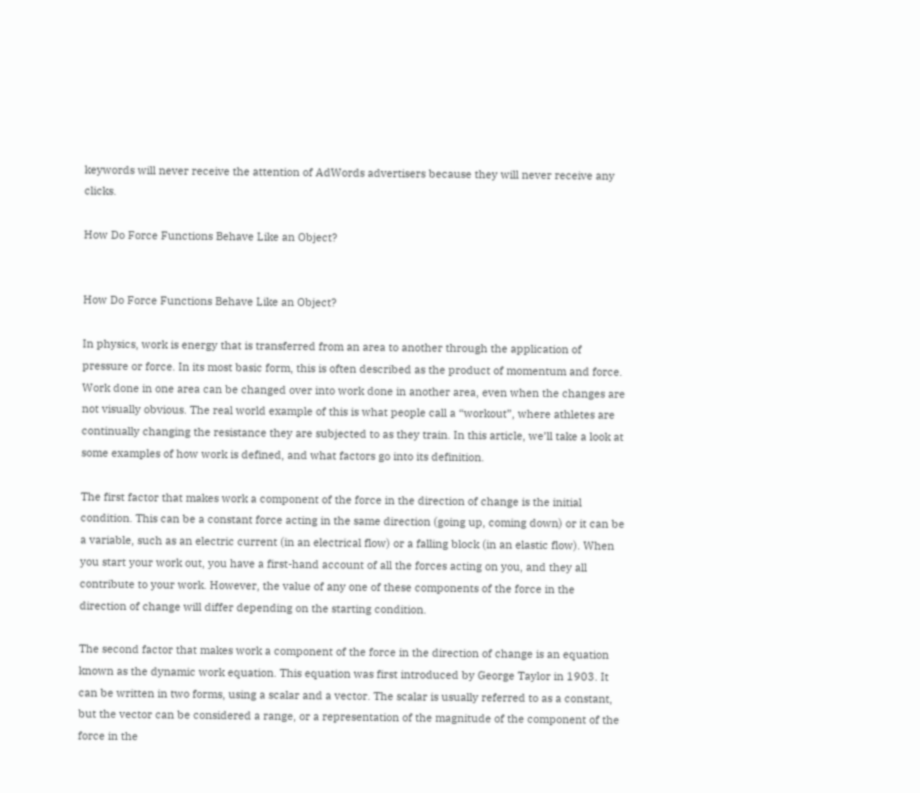keywords will never receive the attention of AdWords advertisers because they will never receive any clicks.

How Do Force Functions Behave Like an Object?


How Do Force Functions Behave Like an Object?

In physics, work is energy that is transferred from an area to another through the application of pressure or force. In its most basic form, this is often described as the product of momentum and force. Work done in one area can be changed over into work done in another area, even when the changes are not visually obvious. The real world example of this is what people call a “workout”, where athletes are continually changing the resistance they are subjected to as they train. In this article, we’ll take a look at some examples of how work is defined, and what factors go into its definition.

The first factor that makes work a component of the force in the direction of change is the initial condition. This can be a constant force acting in the same direction (going up, coming down) or it can be a variable, such as an electric current (in an electrical flow) or a falling block (in an elastic flow). When you start your work out, you have a first-hand account of all the forces acting on you, and they all contribute to your work. However, the value of any one of these components of the force in the direction of change will differ depending on the starting condition.

The second factor that makes work a component of the force in the direction of change is an equation known as the dynamic work equation. This equation was first introduced by George Taylor in 1903. It can be written in two forms, using a scalar and a vector. The scalar is usually referred to as a constant, but the vector can be considered a range, or a representation of the magnitude of the component of the force in the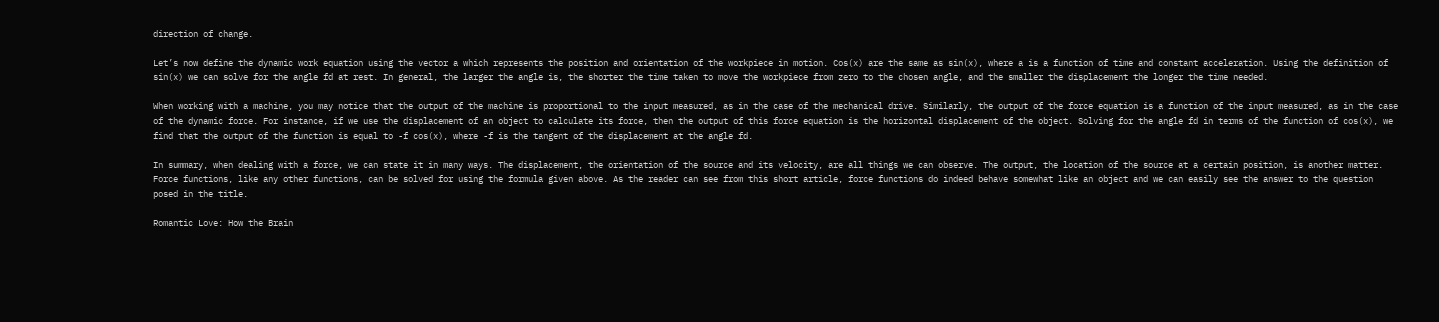direction of change.

Let’s now define the dynamic work equation using the vector a which represents the position and orientation of the workpiece in motion. Cos(x) are the same as sin(x), where a is a function of time and constant acceleration. Using the definition of sin(x) we can solve for the angle fd at rest. In general, the larger the angle is, the shorter the time taken to move the workpiece from zero to the chosen angle, and the smaller the displacement the longer the time needed.

When working with a machine, you may notice that the output of the machine is proportional to the input measured, as in the case of the mechanical drive. Similarly, the output of the force equation is a function of the input measured, as in the case of the dynamic force. For instance, if we use the displacement of an object to calculate its force, then the output of this force equation is the horizontal displacement of the object. Solving for the angle fd in terms of the function of cos(x), we find that the output of the function is equal to -f cos(x), where -f is the tangent of the displacement at the angle fd.

In summary, when dealing with a force, we can state it in many ways. The displacement, the orientation of the source and its velocity, are all things we can observe. The output, the location of the source at a certain position, is another matter. Force functions, like any other functions, can be solved for using the formula given above. As the reader can see from this short article, force functions do indeed behave somewhat like an object and we can easily see the answer to the question posed in the title.

Romantic Love: How the Brain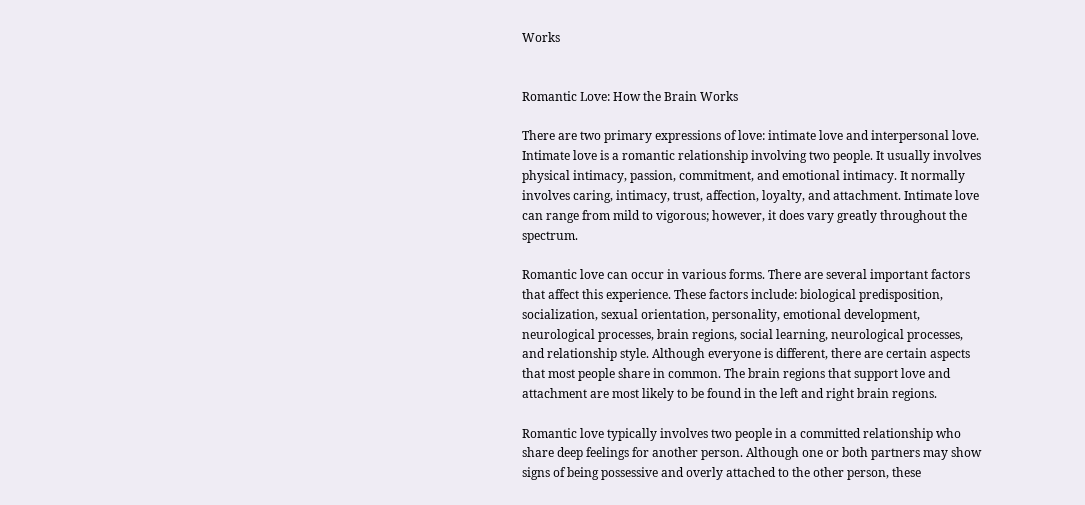Works


Romantic Love: How the Brain Works

There are two primary expressions of love: intimate love and interpersonal love. Intimate love is a romantic relationship involving two people. It usually involves physical intimacy, passion, commitment, and emotional intimacy. It normally involves caring, intimacy, trust, affection, loyalty, and attachment. Intimate love can range from mild to vigorous; however, it does vary greatly throughout the spectrum.

Romantic love can occur in various forms. There are several important factors that affect this experience. These factors include: biological predisposition, socialization, sexual orientation, personality, emotional development, neurological processes, brain regions, social learning, neurological processes, and relationship style. Although everyone is different, there are certain aspects that most people share in common. The brain regions that support love and attachment are most likely to be found in the left and right brain regions.

Romantic love typically involves two people in a committed relationship who share deep feelings for another person. Although one or both partners may show signs of being possessive and overly attached to the other person, these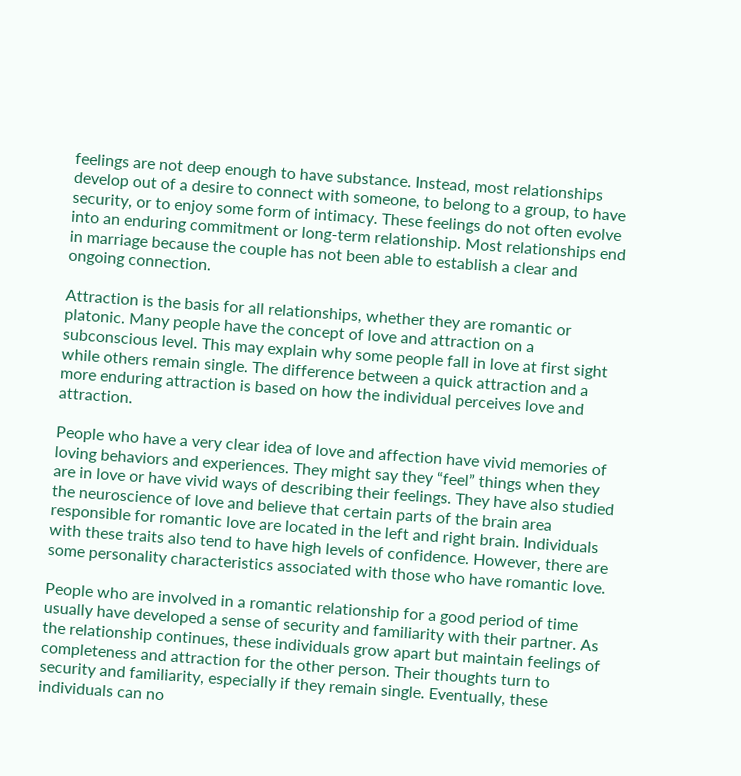feelings are not deep enough to have substance. Instead, most relationships develop out of a desire to connect with someone, to belong to a group, to have security, or to enjoy some form of intimacy. These feelings do not often evolve into an enduring commitment or long-term relationship. Most relationships end in marriage because the couple has not been able to establish a clear and ongoing connection.

Attraction is the basis for all relationships, whether they are romantic or platonic. Many people have the concept of love and attraction on a subconscious level. This may explain why some people fall in love at first sight while others remain single. The difference between a quick attraction and a more enduring attraction is based on how the individual perceives love and attraction.

People who have a very clear idea of love and affection have vivid memories of loving behaviors and experiences. They might say they “feel” things when they are in love or have vivid ways of describing their feelings. They have also studied the neuroscience of love and believe that certain parts of the brain area responsible for romantic love are located in the left and right brain. Individuals with these traits also tend to have high levels of confidence. However, there are some personality characteristics associated with those who have romantic love.

People who are involved in a romantic relationship for a good period of time usually have developed a sense of security and familiarity with their partner. As the relationship continues, these individuals grow apart but maintain feelings of completeness and attraction for the other person. Their thoughts turn to security and familiarity, especially if they remain single. Eventually, these individuals can no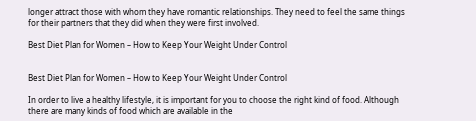longer attract those with whom they have romantic relationships. They need to feel the same things for their partners that they did when they were first involved.

Best Diet Plan for Women – How to Keep Your Weight Under Control


Best Diet Plan for Women – How to Keep Your Weight Under Control

In order to live a healthy lifestyle, it is important for you to choose the right kind of food. Although there are many kinds of food which are available in the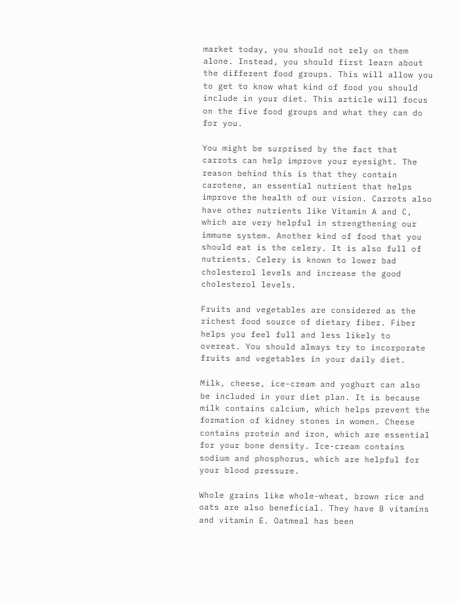market today, you should not rely on them alone. Instead, you should first learn about the different food groups. This will allow you to get to know what kind of food you should include in your diet. This article will focus on the five food groups and what they can do for you.

You might be surprised by the fact that carrots can help improve your eyesight. The reason behind this is that they contain carotene, an essential nutrient that helps improve the health of our vision. Carrots also have other nutrients like Vitamin A and C, which are very helpful in strengthening our immune system. Another kind of food that you should eat is the celery. It is also full of nutrients. Celery is known to lower bad cholesterol levels and increase the good cholesterol levels.

Fruits and vegetables are considered as the richest food source of dietary fiber. Fiber helps you feel full and less likely to overeat. You should always try to incorporate fruits and vegetables in your daily diet.

Milk, cheese, ice-cream and yoghurt can also be included in your diet plan. It is because milk contains calcium, which helps prevent the formation of kidney stones in women. Cheese contains protein and iron, which are essential for your bone density. Ice-cream contains sodium and phosphorus, which are helpful for your blood pressure.

Whole grains like whole-wheat, brown rice and oats are also beneficial. They have B vitamins and vitamin E. Oatmeal has been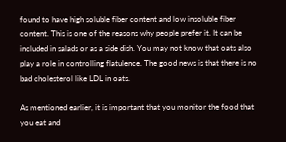found to have high soluble fiber content and low insoluble fiber content. This is one of the reasons why people prefer it. It can be included in salads or as a side dish. You may not know that oats also play a role in controlling flatulence. The good news is that there is no bad cholesterol like LDL in oats.

As mentioned earlier, it is important that you monitor the food that you eat and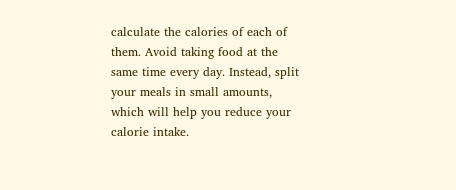calculate the calories of each of them. Avoid taking food at the same time every day. Instead, split your meals in small amounts, which will help you reduce your calorie intake.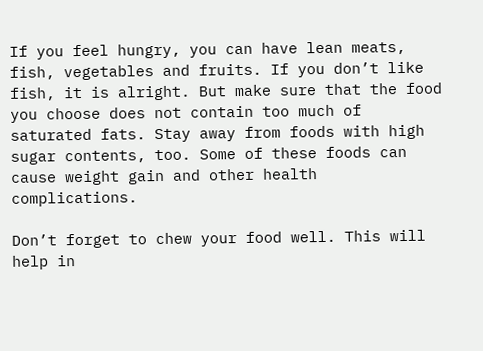If you feel hungry, you can have lean meats, fish, vegetables and fruits. If you don’t like fish, it is alright. But make sure that the food you choose does not contain too much of saturated fats. Stay away from foods with high sugar contents, too. Some of these foods can cause weight gain and other health complications.

Don’t forget to chew your food well. This will help in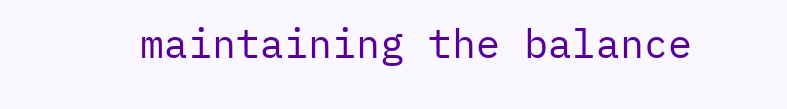maintaining the balance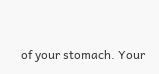of your stomach. Your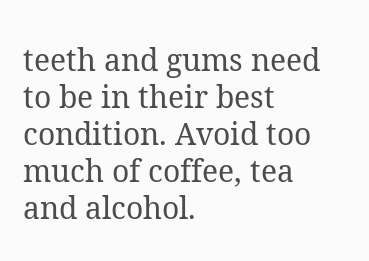teeth and gums need to be in their best condition. Avoid too much of coffee, tea and alcohol.